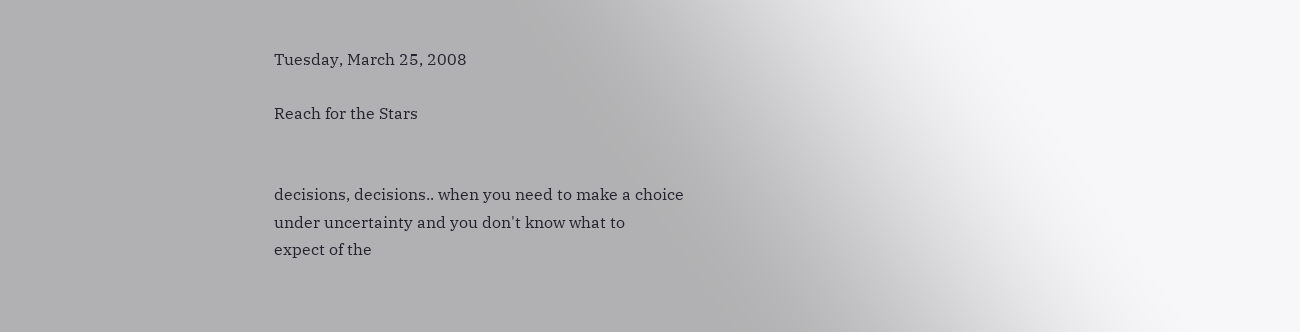Tuesday, March 25, 2008

Reach for the Stars


decisions, decisions.. when you need to make a choice
under uncertainty and you don't know what to
expect of the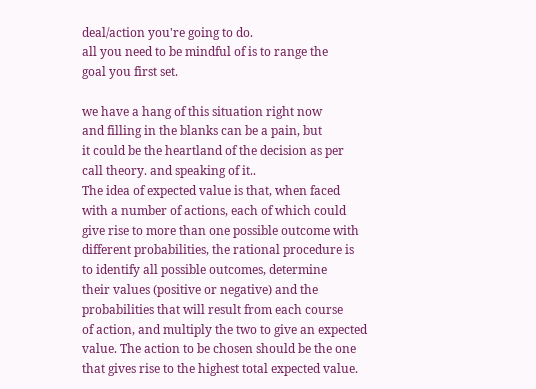deal/action you're going to do.
all you need to be mindful of is to range the
goal you first set.

we have a hang of this situation right now
and filling in the blanks can be a pain, but
it could be the heartland of the decision as per
call theory. and speaking of it..
The idea of expected value is that, when faced
with a number of actions, each of which could
give rise to more than one possible outcome with
different probabilities, the rational procedure is
to identify all possible outcomes, determine
their values (positive or negative) and the
probabilities that will result from each course
of action, and multiply the two to give an expected
value. The action to be chosen should be the one
that gives rise to the highest total expected value.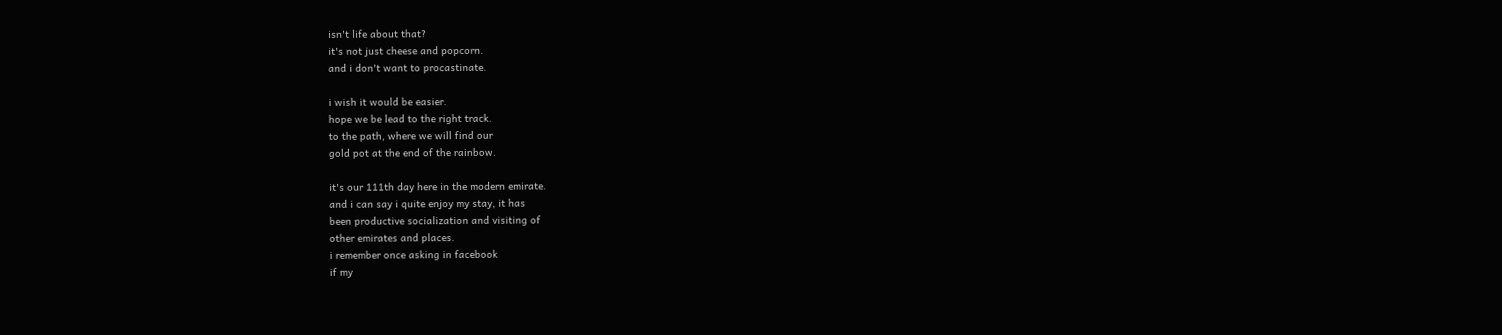isn't life about that?
it's not just cheese and popcorn.
and i don't want to procastinate.

i wish it would be easier.
hope we be lead to the right track.
to the path, where we will find our
gold pot at the end of the rainbow.

it's our 111th day here in the modern emirate.
and i can say i quite enjoy my stay, it has
been productive socialization and visiting of
other emirates and places.
i remember once asking in facebook
if my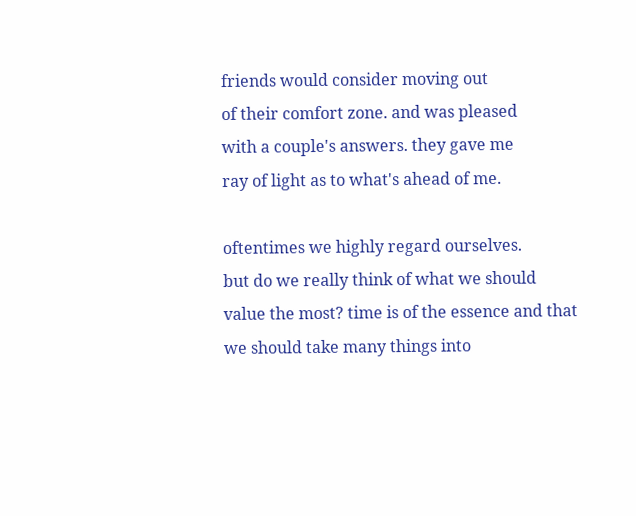friends would consider moving out
of their comfort zone. and was pleased
with a couple's answers. they gave me
ray of light as to what's ahead of me.

oftentimes we highly regard ourselves.
but do we really think of what we should
value the most? time is of the essence and that
we should take many things into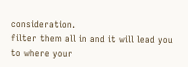consideration.
filter them all in and it will lead you to where your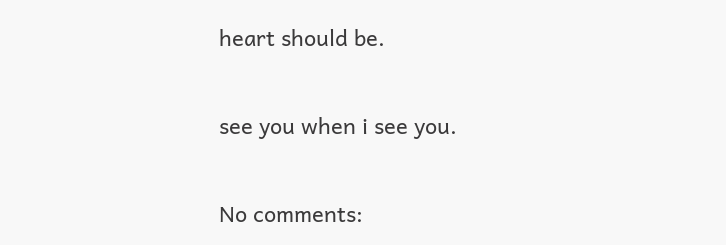heart should be.

see you when i see you.

No comments: